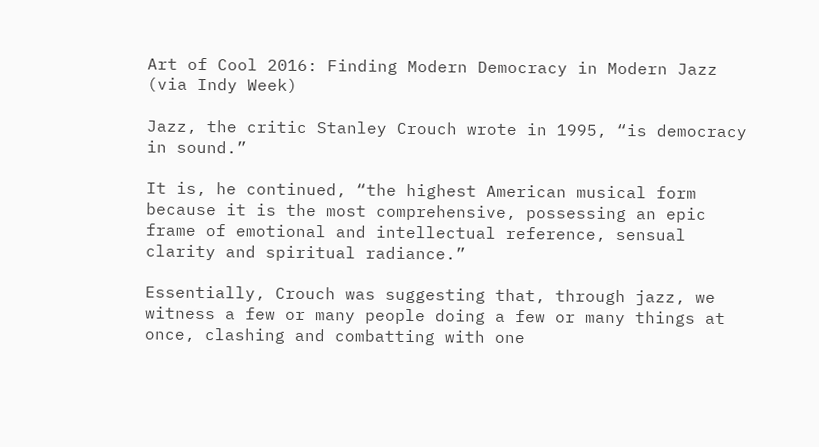Art of Cool 2016: Finding Modern Democracy in Modern Jazz (via Indy Week)

Jazz, the critic Stanley Crouch wrote in 1995, “is democracy in sound.”

It is, he continued, “the highest American musical form because it is the most comprehensive, possessing an epic frame of emotional and intellectual reference, sensual clarity and spiritual radiance.”

Essentially, Crouch was suggesting that, through jazz, we witness a few or many people doing a few or many things at once, clashing and combatting with one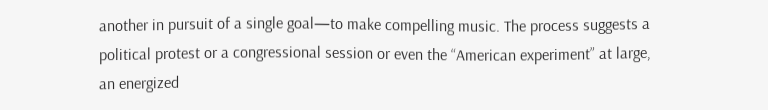another in pursuit of a single goal—to make compelling music. The process suggests a political protest or a congressional session or even the “American experiment” at large, an energized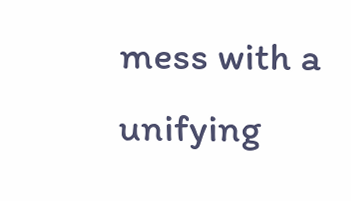mess with a unifying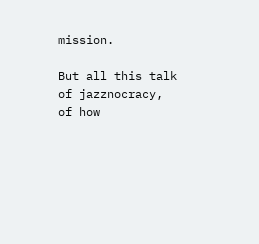mission.

But all this talk of jazznocracy, of how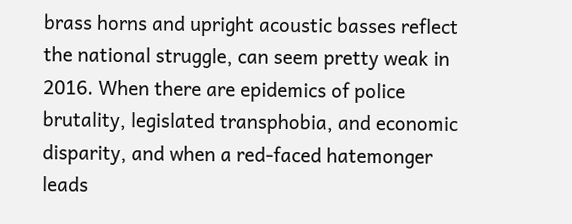brass horns and upright acoustic basses reflect the national struggle, can seem pretty weak in 2016. When there are epidemics of police brutality, legislated transphobia, and economic disparity, and when a red-faced hatemonger leads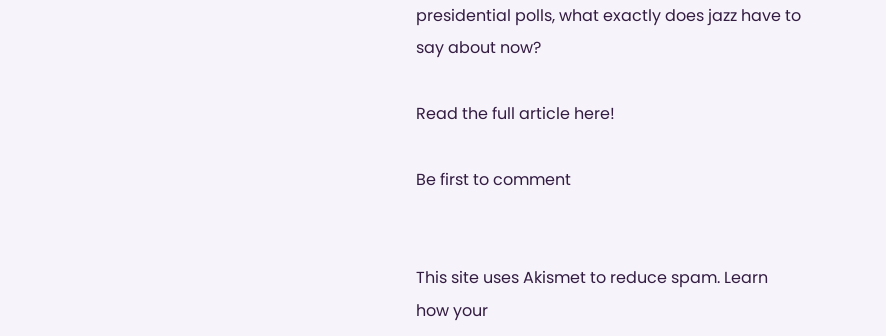presidential polls, what exactly does jazz have to say about now?

Read the full article here!

Be first to comment


This site uses Akismet to reduce spam. Learn how your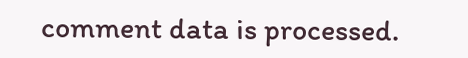comment data is processed.